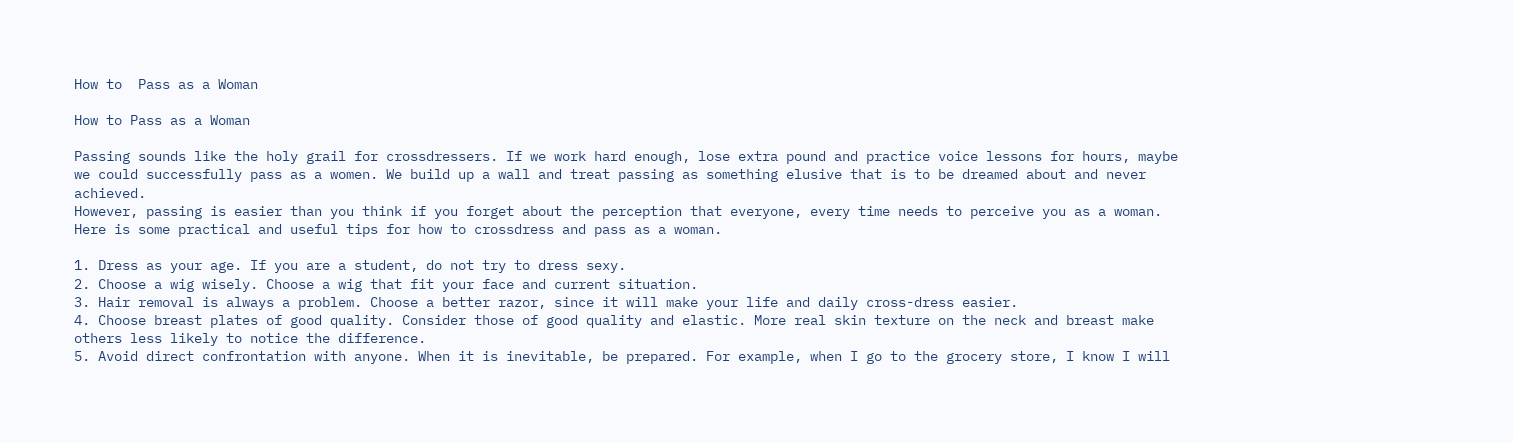How to  Pass as a Woman

How to Pass as a Woman

Passing sounds like the holy grail for crossdressers. If we work hard enough, lose extra pound and practice voice lessons for hours, maybe we could successfully pass as a women. We build up a wall and treat passing as something elusive that is to be dreamed about and never achieved.
However, passing is easier than you think if you forget about the perception that everyone, every time needs to perceive you as a woman.
Here is some practical and useful tips for how to crossdress and pass as a woman.

1. Dress as your age. If you are a student, do not try to dress sexy.
2. Choose a wig wisely. Choose a wig that fit your face and current situation.
3. Hair removal is always a problem. Choose a better razor, since it will make your life and daily cross-dress easier.
4. Choose breast plates of good quality. Consider those of good quality and elastic. More real skin texture on the neck and breast make others less likely to notice the difference.
5. Avoid direct confrontation with anyone. When it is inevitable, be prepared. For example, when I go to the grocery store, I know I will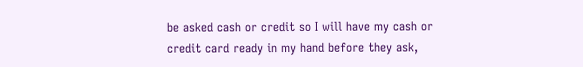be asked cash or credit so I will have my cash or credit card ready in my hand before they ask,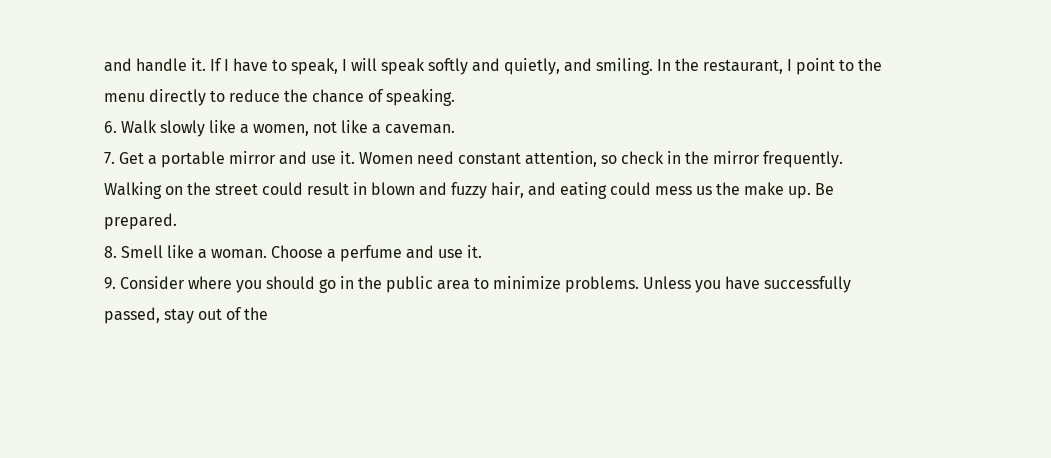and handle it. If I have to speak, I will speak softly and quietly, and smiling. In the restaurant, I point to the menu directly to reduce the chance of speaking.
6. Walk slowly like a women, not like a caveman.
7. Get a portable mirror and use it. Women need constant attention, so check in the mirror frequently. Walking on the street could result in blown and fuzzy hair, and eating could mess us the make up. Be prepared.
8. Smell like a woman. Choose a perfume and use it.
9. Consider where you should go in the public area to minimize problems. Unless you have successfully passed, stay out of the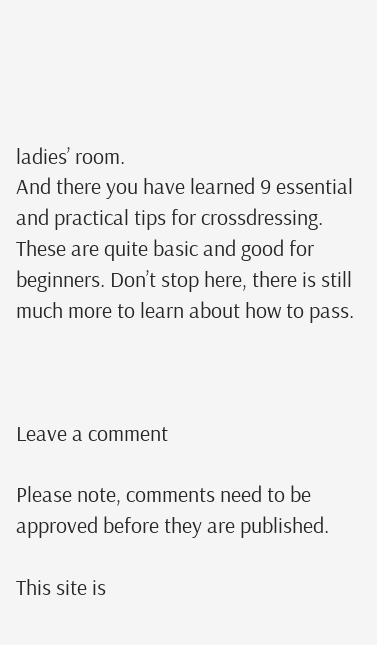ladies’ room.
And there you have learned 9 essential and practical tips for crossdressing. These are quite basic and good for beginners. Don’t stop here, there is still much more to learn about how to pass.



Leave a comment

Please note, comments need to be approved before they are published.

This site is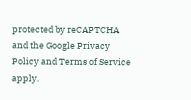protected by reCAPTCHA and the Google Privacy Policy and Terms of Service apply.